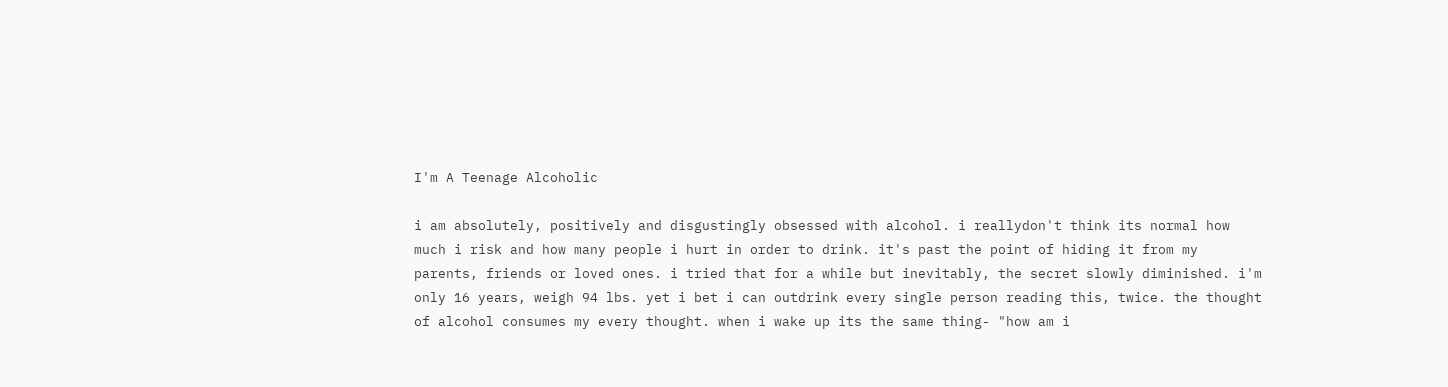I'm A Teenage Alcoholic

i am absolutely, positively and disgustingly obsessed with alcohol. i reallydon't think its normal how much i risk and how many people i hurt in order to drink. it's past the point of hiding it from my parents, friends or loved ones. i tried that for a while but inevitably, the secret slowly diminished. i'm only 16 years, weigh 94 lbs. yet i bet i can outdrink every single person reading this, twice. the thought of alcohol consumes my every thought. when i wake up its the same thing- "how am i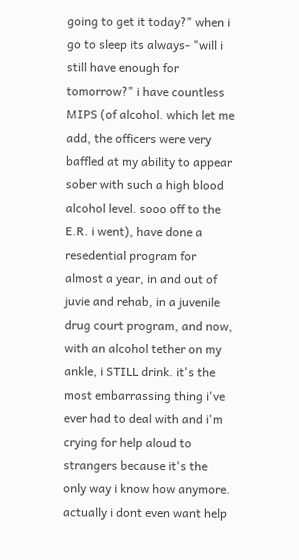going to get it today?" when i go to sleep its always- "will i still have enough for tomorrow?" i have countless MIPS (of alcohol. which let me add, the officers were very baffled at my ability to appear sober with such a high blood alcohol level. sooo off to the E.R. i went), have done a resedential program for almost a year, in and out of juvie and rehab, in a juvenile drug court program, and now, with an alcohol tether on my ankle, i STILL drink. it's the most embarrassing thing i've ever had to deal with and i'm crying for help aloud to strangers because it's the only way i know how anymore. actually i dont even want help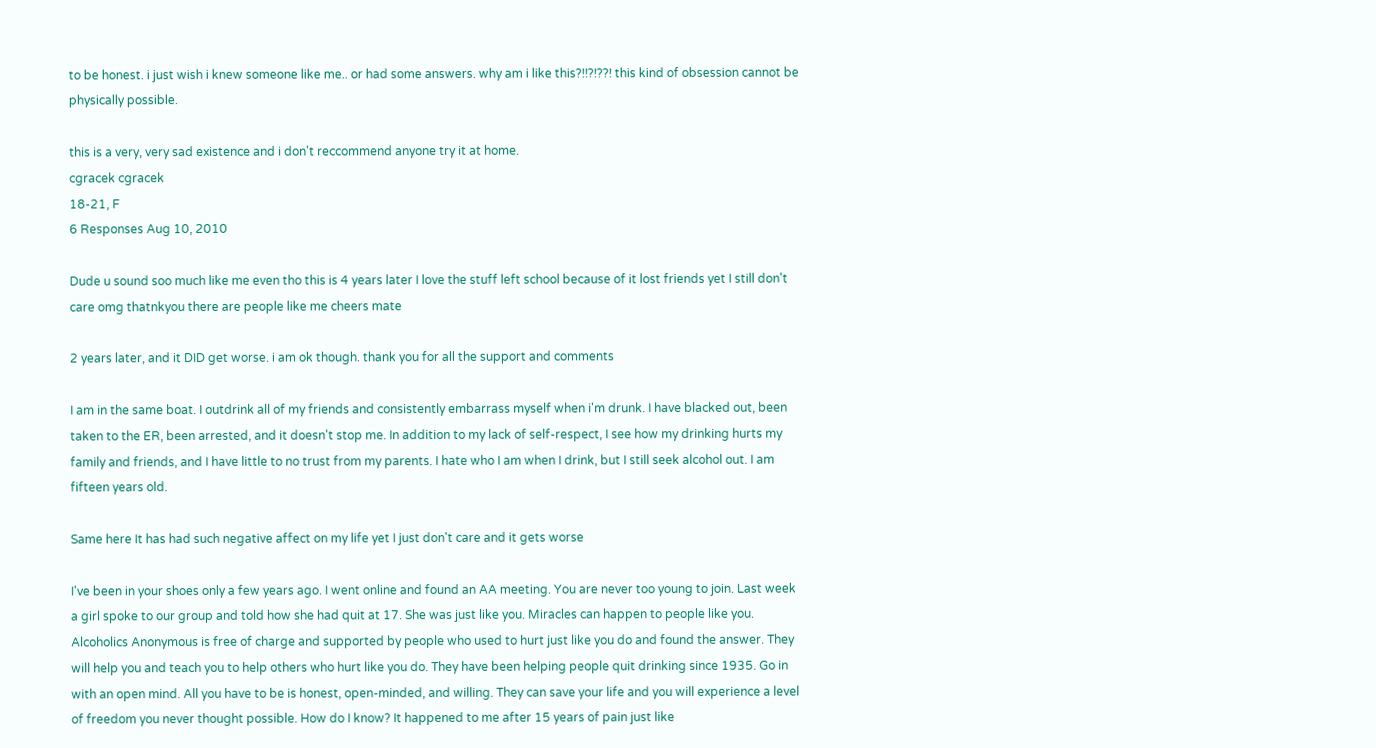to be honest. i just wish i knew someone like me.. or had some answers. why am i like this?!!?!??! this kind of obsession cannot be physically possible.

this is a very, very sad existence and i don't reccommend anyone try it at home.
cgracek cgracek
18-21, F
6 Responses Aug 10, 2010

Dude u sound soo much like me even tho this is 4 years later I love the stuff left school because of it lost friends yet I still don't care omg thatnkyou there are people like me cheers mate

2 years later, and it DID get worse. i am ok though. thank you for all the support and comments

I am in the same boat. I outdrink all of my friends and consistently embarrass myself when i'm drunk. I have blacked out, been taken to the ER, been arrested, and it doesn't stop me. In addition to my lack of self-respect, I see how my drinking hurts my family and friends, and I have little to no trust from my parents. I hate who I am when I drink, but I still seek alcohol out. I am fifteen years old.

Same here It has had such negative affect on my life yet I just don't care and it gets worse

I've been in your shoes only a few years ago. I went online and found an AA meeting. You are never too young to join. Last week a girl spoke to our group and told how she had quit at 17. She was just like you. Miracles can happen to people like you. Alcoholics Anonymous is free of charge and supported by people who used to hurt just like you do and found the answer. They will help you and teach you to help others who hurt like you do. They have been helping people quit drinking since 1935. Go in with an open mind. All you have to be is honest, open-minded, and willing. They can save your life and you will experience a level of freedom you never thought possible. How do I know? It happened to me after 15 years of pain just like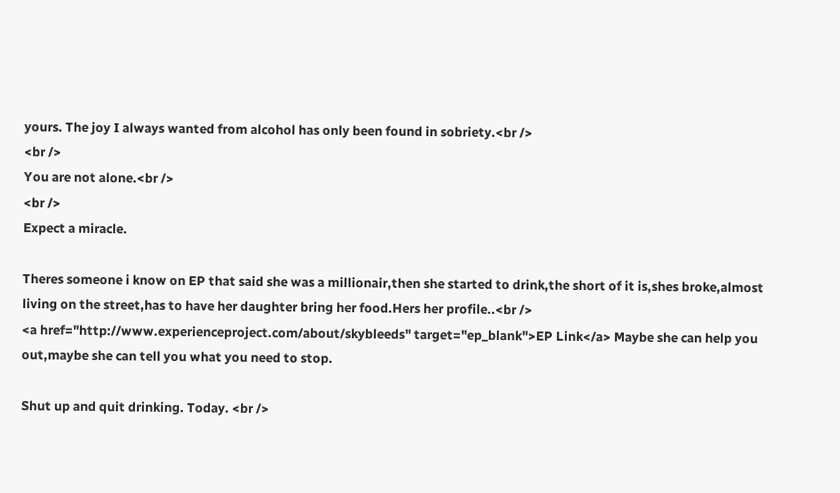yours. The joy I always wanted from alcohol has only been found in sobriety.<br />
<br />
You are not alone.<br />
<br />
Expect a miracle.

Theres someone i know on EP that said she was a millionair,then she started to drink,the short of it is,shes broke,almost living on the street,has to have her daughter bring her food.Hers her profile..<br />
<a href="http://www.experienceproject.com/about/skybleeds" target="ep_blank">EP Link</a> Maybe she can help you out,maybe she can tell you what you need to stop.

Shut up and quit drinking. Today. <br />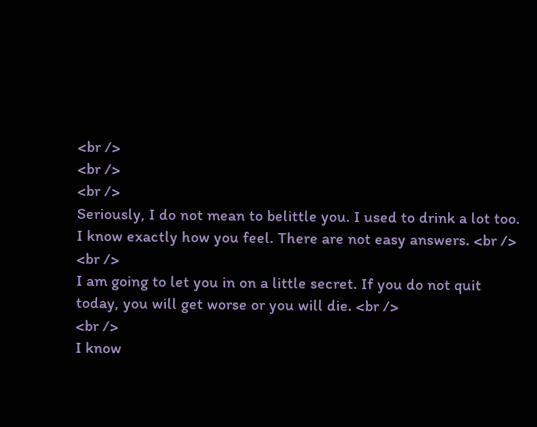<br />
<br />
<br />
Seriously, I do not mean to belittle you. I used to drink a lot too. I know exactly how you feel. There are not easy answers. <br />
<br />
I am going to let you in on a little secret. If you do not quit today, you will get worse or you will die. <br />
<br />
I know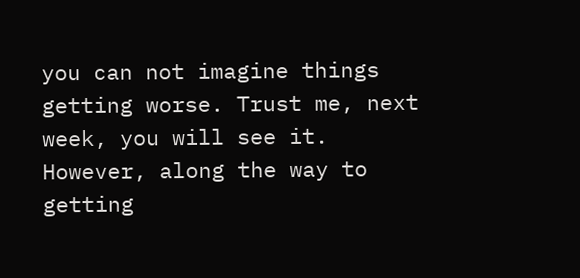you can not imagine things getting worse. Trust me, next week, you will see it. However, along the way to getting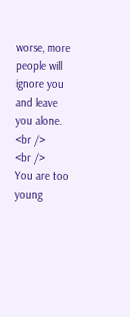worse, more people will ignore you and leave you alone. <br />
<br />
You are too young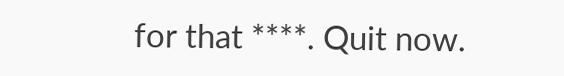for that ****. Quit now.